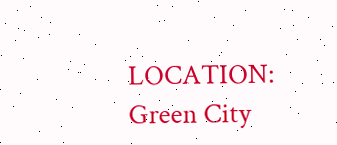LOCATION: Green City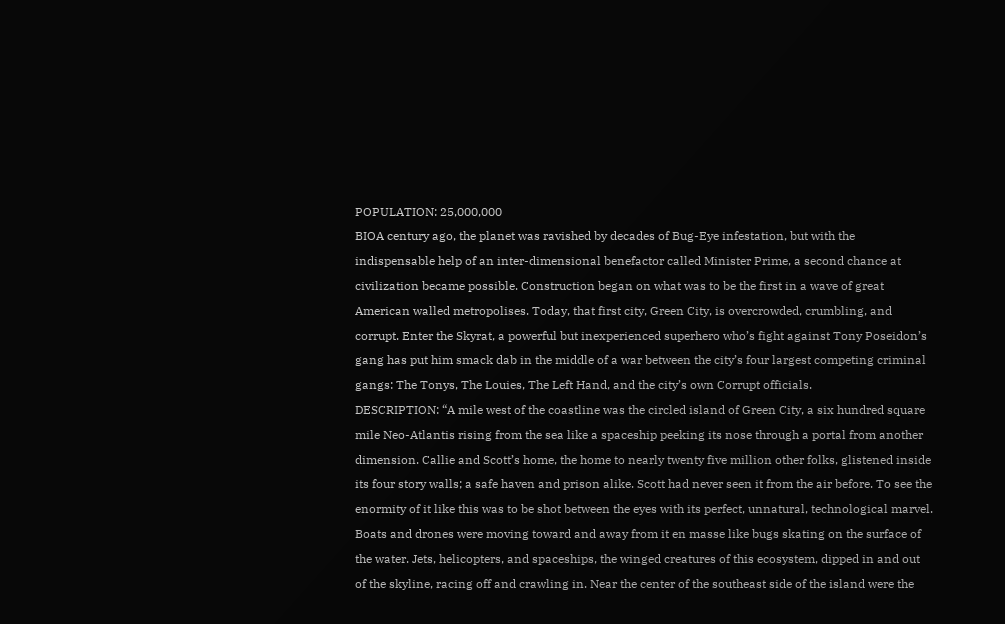POPULATION: 25,000,000
BIOA century ago, the planet was ravished by decades of Bug-Eye infestation, but with the indispensable help of an inter-dimensional benefactor called Minister Prime, a second chance at civilization became possible. Construction began on what was to be the first in a wave of great American walled metropolises. Today, that first city, Green City, is overcrowded, crumbling, and corrupt. Enter the Skyrat, a powerful but inexperienced superhero who’s fight against Tony Poseidon’s gang has put him smack dab in the middle of a war between the city’s four largest competing criminal gangs: The Tonys, The Louies, The Left Hand, and the city’s own Corrupt officials.
DESCRIPTION: “A mile west of the coastline was the circled island of Green City, a six hundred square mile Neo-Atlantis rising from the sea like a spaceship peeking its nose through a portal from another dimension. Callie and Scott’s home, the home to nearly twenty five million other folks, glistened inside its four story walls; a safe haven and prison alike. Scott had never seen it from the air before. To see the enormity of it like this was to be shot between the eyes with its perfect, unnatural, technological marvel. Boats and drones were moving toward and away from it en masse like bugs skating on the surface of the water. Jets, helicopters, and spaceships, the winged creatures of this ecosystem, dipped in and out of the skyline, racing off and crawling in. Near the center of the southeast side of the island were the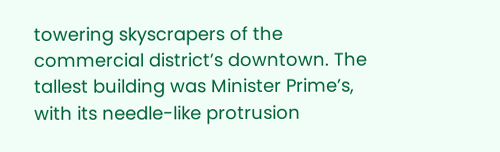towering skyscrapers of the commercial district’s downtown. The tallest building was Minister Prime’s, with its needle-like protrusion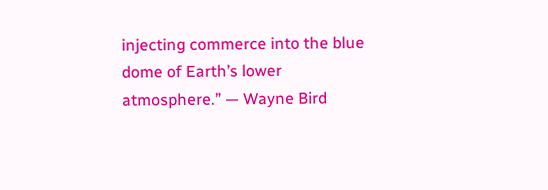injecting commerce into the blue dome of Earth’s lower atmosphere.” — Wayne Bird